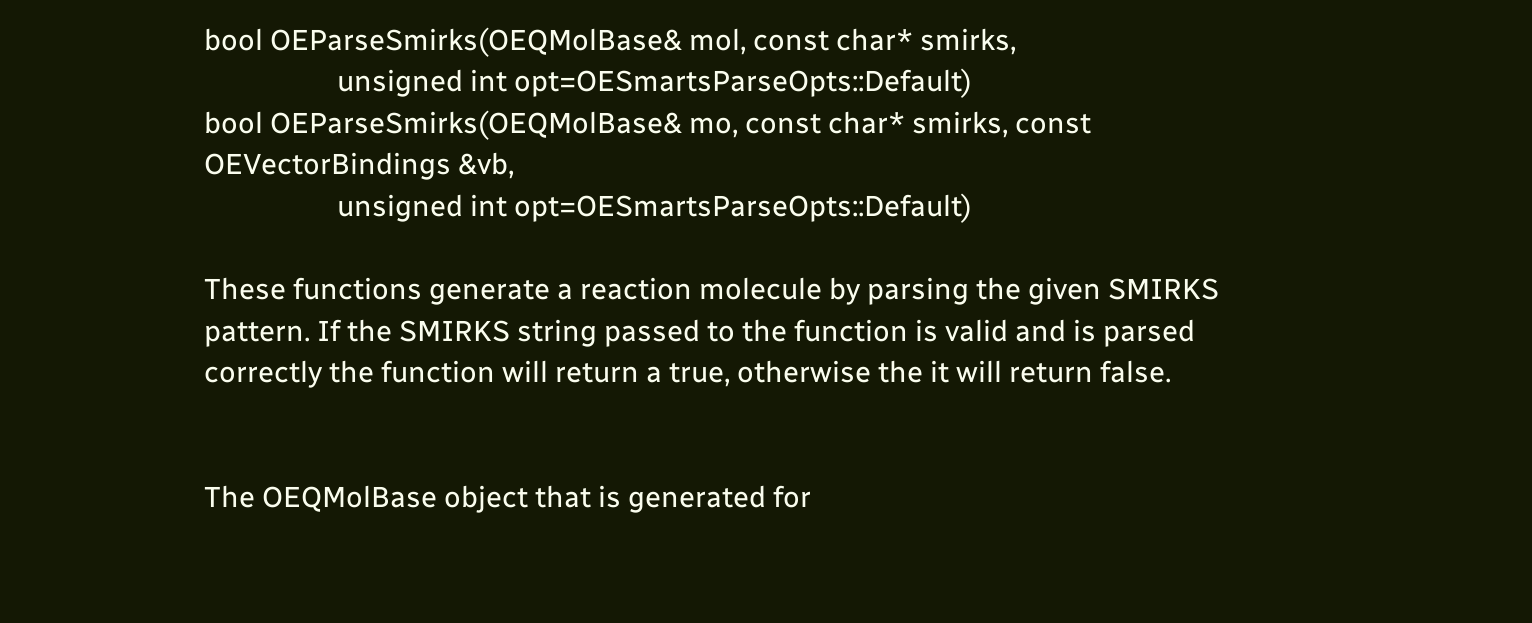bool OEParseSmirks(OEQMolBase& mol, const char* smirks,
                   unsigned int opt=OESmartsParseOpts::Default)
bool OEParseSmirks(OEQMolBase& mo, const char* smirks, const OEVectorBindings &vb,
                   unsigned int opt=OESmartsParseOpts::Default)

These functions generate a reaction molecule by parsing the given SMIRKS pattern. If the SMIRKS string passed to the function is valid and is parsed correctly the function will return a true, otherwise the it will return false.


The OEQMolBase object that is generated for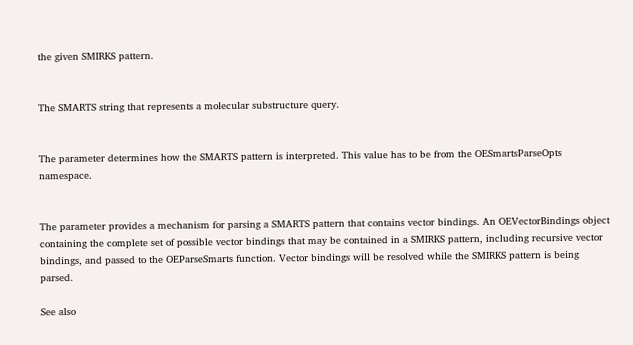the given SMIRKS pattern.


The SMARTS string that represents a molecular substructure query.


The parameter determines how the SMARTS pattern is interpreted. This value has to be from the OESmartsParseOpts namespace.


The parameter provides a mechanism for parsing a SMARTS pattern that contains vector bindings. An OEVectorBindings object containing the complete set of possible vector bindings that may be contained in a SMIRKS pattern, including recursive vector bindings, and passed to the OEParseSmarts function. Vector bindings will be resolved while the SMIRKS pattern is being parsed.

See also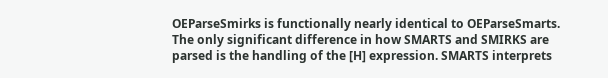OEParseSmirks is functionally nearly identical to OEParseSmarts. The only significant difference in how SMARTS and SMIRKS are parsed is the handling of the [H] expression. SMARTS interprets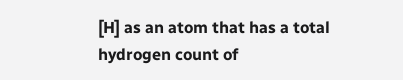[H] as an atom that has a total hydrogen count of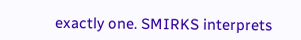exactly one. SMIRKS interprets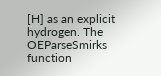[H] as an explicit hydrogen. The OEParseSmirks function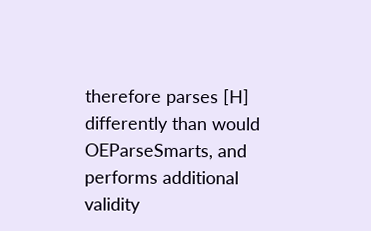therefore parses [H] differently than would OEParseSmarts, and performs additional validity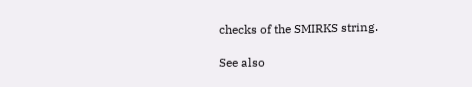checks of the SMIRKS string.

See also